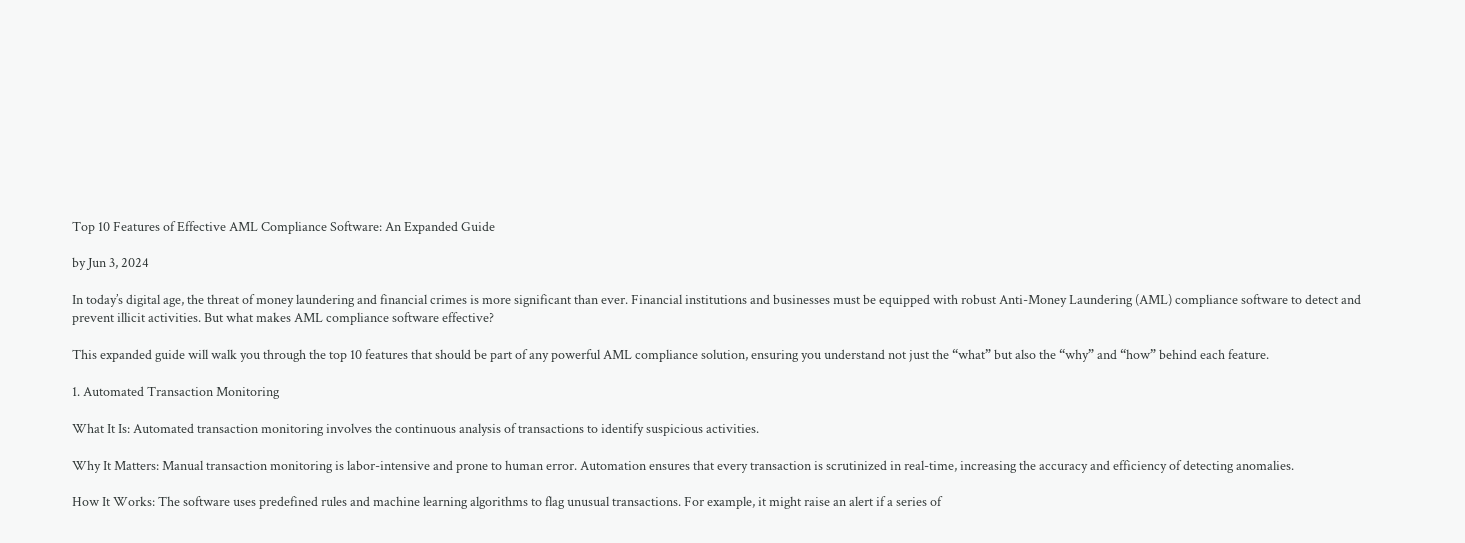Top 10 Features of Effective AML Compliance Software: An Expanded Guide

by Jun 3, 2024

In today’s digital age, the threat of money laundering and financial crimes is more significant than ever. Financial institutions and businesses must be equipped with robust Anti-Money Laundering (AML) compliance software to detect and prevent illicit activities. But what makes AML compliance software effective?

This expanded guide will walk you through the top 10 features that should be part of any powerful AML compliance solution, ensuring you understand not just the “what” but also the “why” and “how” behind each feature.

1. Automated Transaction Monitoring

What It Is: Automated transaction monitoring involves the continuous analysis of transactions to identify suspicious activities.

Why It Matters: Manual transaction monitoring is labor-intensive and prone to human error. Automation ensures that every transaction is scrutinized in real-time, increasing the accuracy and efficiency of detecting anomalies.

How It Works: The software uses predefined rules and machine learning algorithms to flag unusual transactions. For example, it might raise an alert if a series of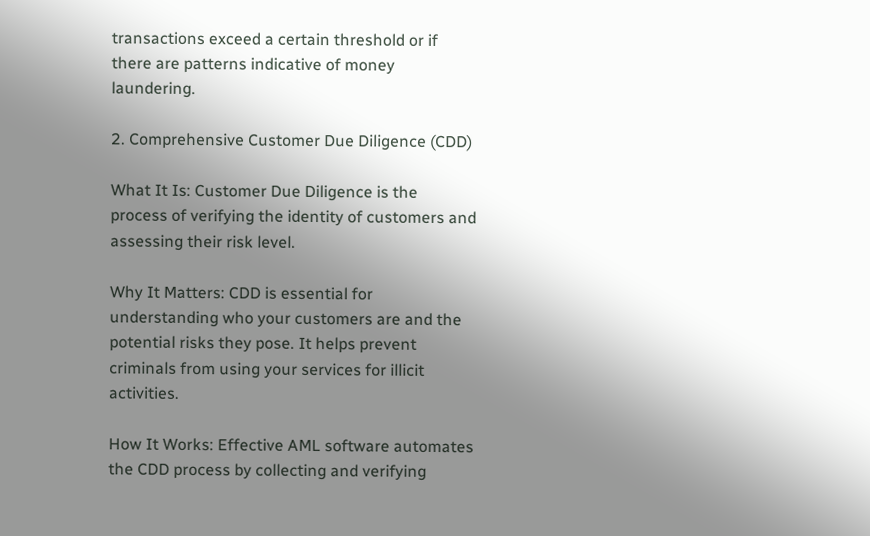transactions exceed a certain threshold or if there are patterns indicative of money laundering.

2. Comprehensive Customer Due Diligence (CDD)

What It Is: Customer Due Diligence is the process of verifying the identity of customers and assessing their risk level.

Why It Matters: CDD is essential for understanding who your customers are and the potential risks they pose. It helps prevent criminals from using your services for illicit activities.

How It Works: Effective AML software automates the CDD process by collecting and verifying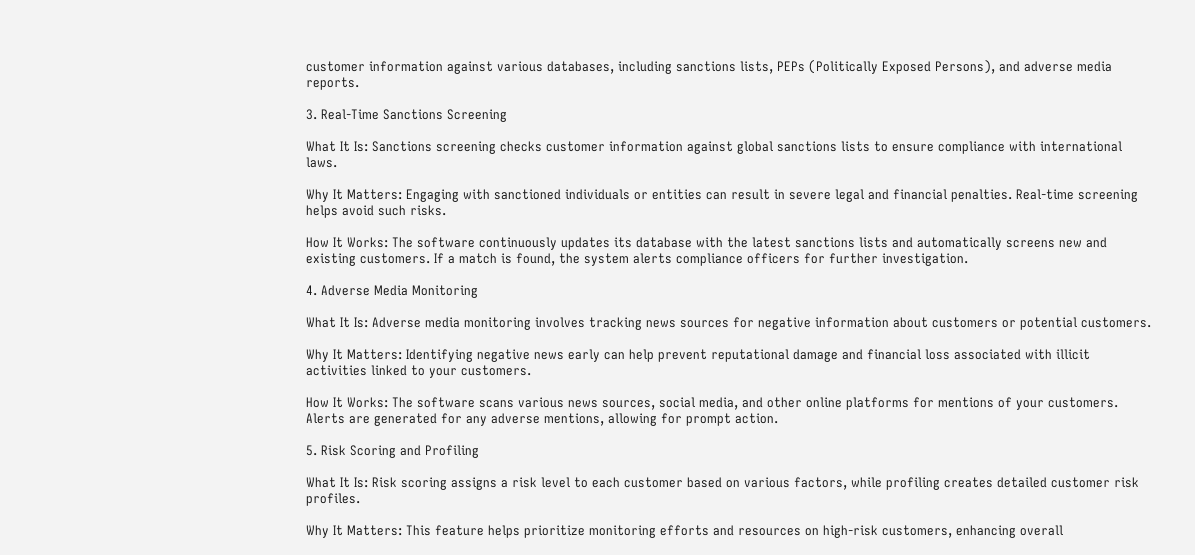customer information against various databases, including sanctions lists, PEPs (Politically Exposed Persons), and adverse media reports.

3. Real-Time Sanctions Screening

What It Is: Sanctions screening checks customer information against global sanctions lists to ensure compliance with international laws.

Why It Matters: Engaging with sanctioned individuals or entities can result in severe legal and financial penalties. Real-time screening helps avoid such risks.

How It Works: The software continuously updates its database with the latest sanctions lists and automatically screens new and existing customers. If a match is found, the system alerts compliance officers for further investigation.

4. Adverse Media Monitoring

What It Is: Adverse media monitoring involves tracking news sources for negative information about customers or potential customers.

Why It Matters: Identifying negative news early can help prevent reputational damage and financial loss associated with illicit activities linked to your customers.

How It Works: The software scans various news sources, social media, and other online platforms for mentions of your customers. Alerts are generated for any adverse mentions, allowing for prompt action.

5. Risk Scoring and Profiling

What It Is: Risk scoring assigns a risk level to each customer based on various factors, while profiling creates detailed customer risk profiles.

Why It Matters: This feature helps prioritize monitoring efforts and resources on high-risk customers, enhancing overall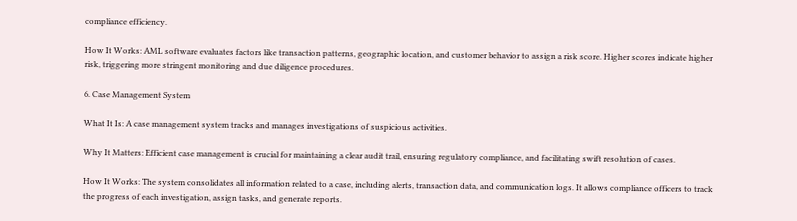compliance efficiency.

How It Works: AML software evaluates factors like transaction patterns, geographic location, and customer behavior to assign a risk score. Higher scores indicate higher risk, triggering more stringent monitoring and due diligence procedures.

6. Case Management System

What It Is: A case management system tracks and manages investigations of suspicious activities.

Why It Matters: Efficient case management is crucial for maintaining a clear audit trail, ensuring regulatory compliance, and facilitating swift resolution of cases.

How It Works: The system consolidates all information related to a case, including alerts, transaction data, and communication logs. It allows compliance officers to track the progress of each investigation, assign tasks, and generate reports.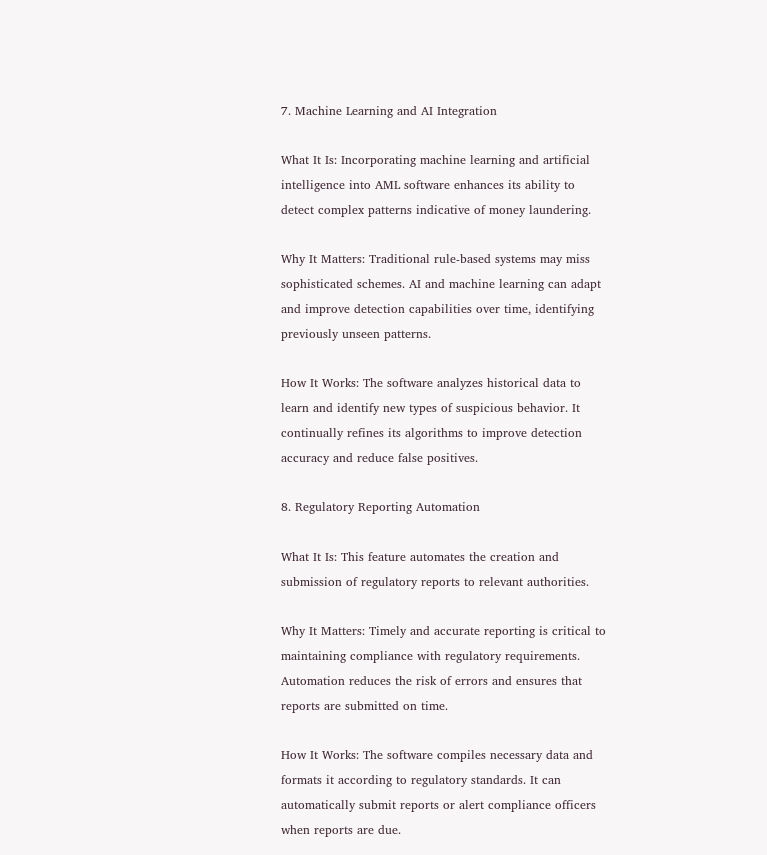7. Machine Learning and AI Integration

What It Is: Incorporating machine learning and artificial intelligence into AML software enhances its ability to detect complex patterns indicative of money laundering.

Why It Matters: Traditional rule-based systems may miss sophisticated schemes. AI and machine learning can adapt and improve detection capabilities over time, identifying previously unseen patterns.

How It Works: The software analyzes historical data to learn and identify new types of suspicious behavior. It continually refines its algorithms to improve detection accuracy and reduce false positives.

8. Regulatory Reporting Automation

What It Is: This feature automates the creation and submission of regulatory reports to relevant authorities.

Why It Matters: Timely and accurate reporting is critical to maintaining compliance with regulatory requirements. Automation reduces the risk of errors and ensures that reports are submitted on time.

How It Works: The software compiles necessary data and formats it according to regulatory standards. It can automatically submit reports or alert compliance officers when reports are due.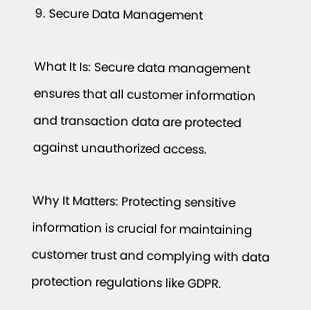9. Secure Data Management

What It Is: Secure data management ensures that all customer information and transaction data are protected against unauthorized access.

Why It Matters: Protecting sensitive information is crucial for maintaining customer trust and complying with data protection regulations like GDPR.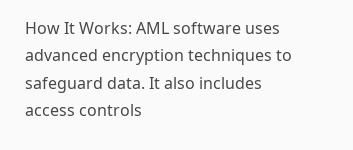How It Works: AML software uses advanced encryption techniques to safeguard data. It also includes access controls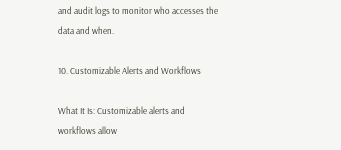and audit logs to monitor who accesses the data and when.

10. Customizable Alerts and Workflows

What It Is: Customizable alerts and workflows allow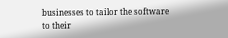businesses to tailor the software to their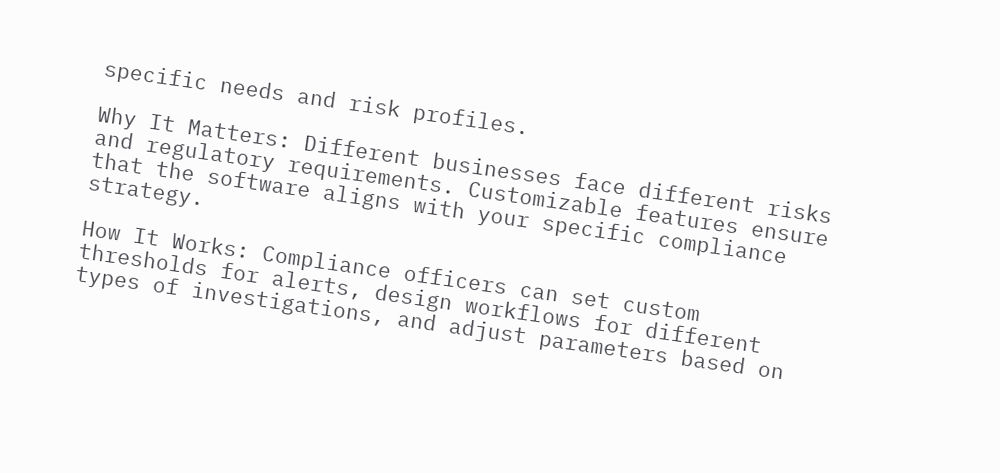specific needs and risk profiles.

Why It Matters: Different businesses face different risks and regulatory requirements. Customizable features ensure that the software aligns with your specific compliance strategy.

How It Works: Compliance officers can set custom thresholds for alerts, design workflows for different types of investigations, and adjust parameters based on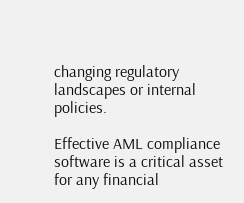changing regulatory landscapes or internal policies.

Effective AML compliance software is a critical asset for any financial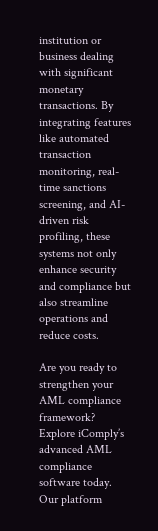institution or business dealing with significant monetary transactions. By integrating features like automated transaction monitoring, real-time sanctions screening, and AI-driven risk profiling, these systems not only enhance security and compliance but also streamline operations and reduce costs.

Are you ready to strengthen your AML compliance framework? Explore iComply’s advanced AML compliance software today. Our platform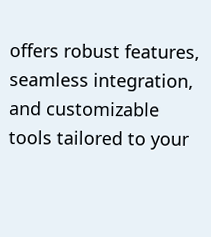offers robust features, seamless integration, and customizable tools tailored to your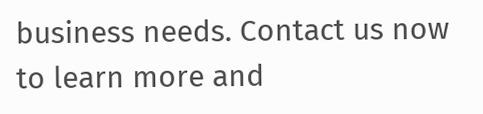business needs. Contact us now to learn more and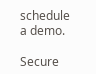schedule a demo.

Secure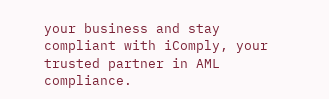your business and stay compliant with iComply, your trusted partner in AML compliance.